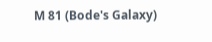M 81 (Bode's Galaxy)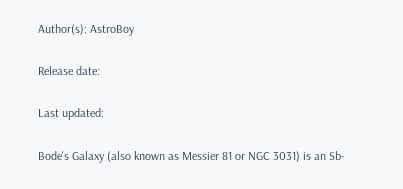Author(s): AstroBoy

Release date:

Last updated:

Bode's Galaxy (also known as Messier 81 or NGC 3031) is an Sb-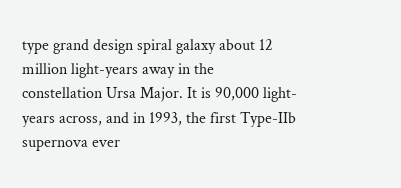type grand design spiral galaxy about 12 million light-years away in the constellation Ursa Major. It is 90,000 light-years across, and in 1993, the first Type-IIb supernova ever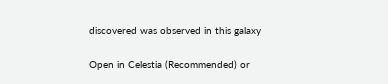discovered was observed in this galaxy

Open in Celestia (Recommended) or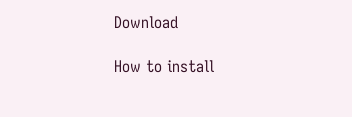Download

How to install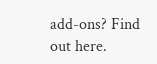add-ons? Find out here.